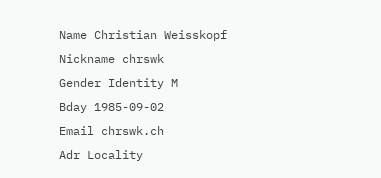Name Christian Weisskopf
Nickname chrswk
Gender Identity M
Bday 1985-09-02
Email chrswk.ch
Adr Locality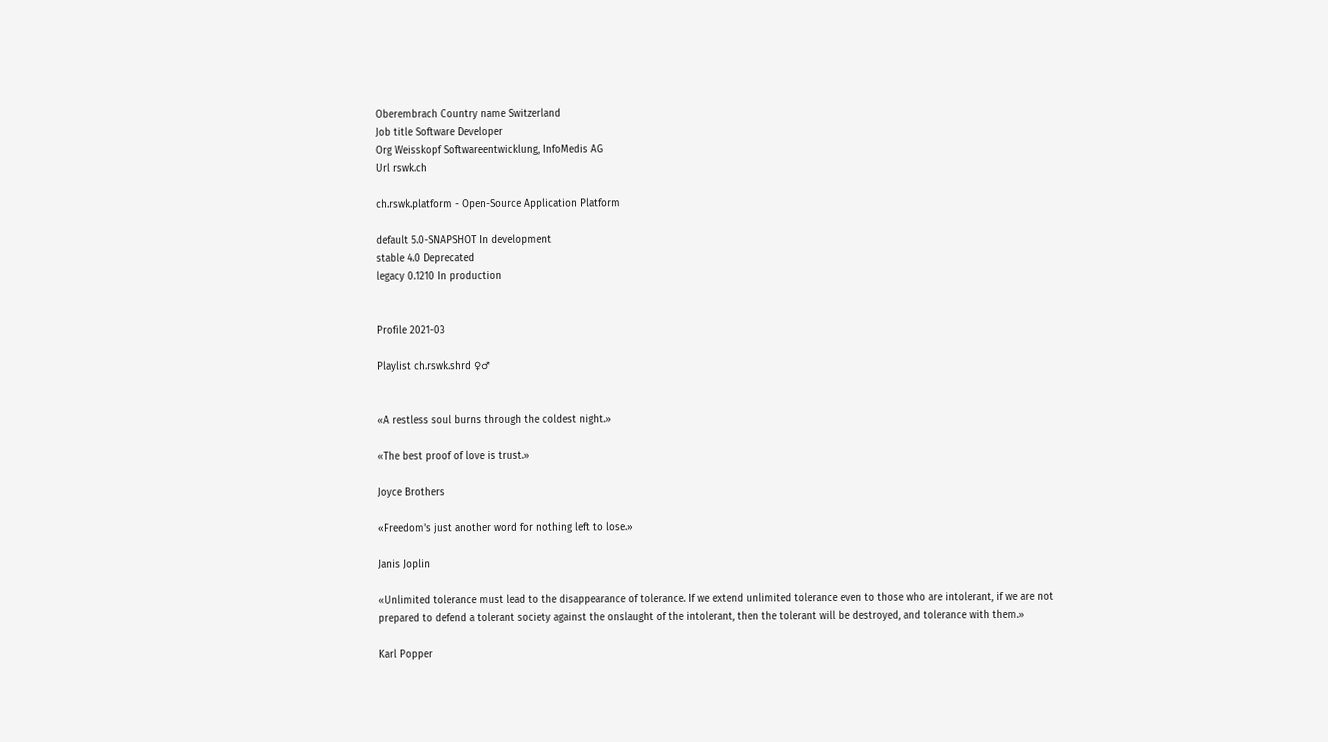Oberembrach Country name Switzerland
Job title Software Developer
Org Weisskopf Softwareentwicklung, InfoMedis AG
Url rswk.ch

ch.rswk.platform - Open-Source Application Platform

default 5.0-SNAPSHOT In development
stable 4.0 Deprecated
legacy 0.1210 In production


Profile 2021-03

Playlist ch.rswk.shrd ♀♂


«A restless soul burns through the coldest night.»

«The best proof of love is trust.»

Joyce Brothers

«Freedom's just another word for nothing left to lose.»

Janis Joplin

«Unlimited tolerance must lead to the disappearance of tolerance. If we extend unlimited tolerance even to those who are intolerant, if we are not prepared to defend a tolerant society against the onslaught of the intolerant, then the tolerant will be destroyed, and tolerance with them.»

Karl Popper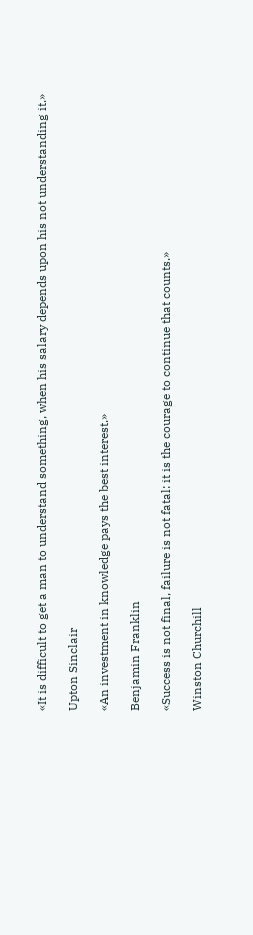«It is difficult to get a man to understand something, when his salary depends upon his not understanding it.»

Upton Sinclair

«An investment in knowledge pays the best interest.»

Benjamin Franklin

«Success is not final, failure is not fatal: it is the courage to continue that counts.»

Winston Churchill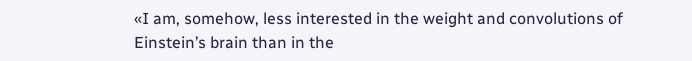«I am, somehow, less interested in the weight and convolutions of Einstein’s brain than in the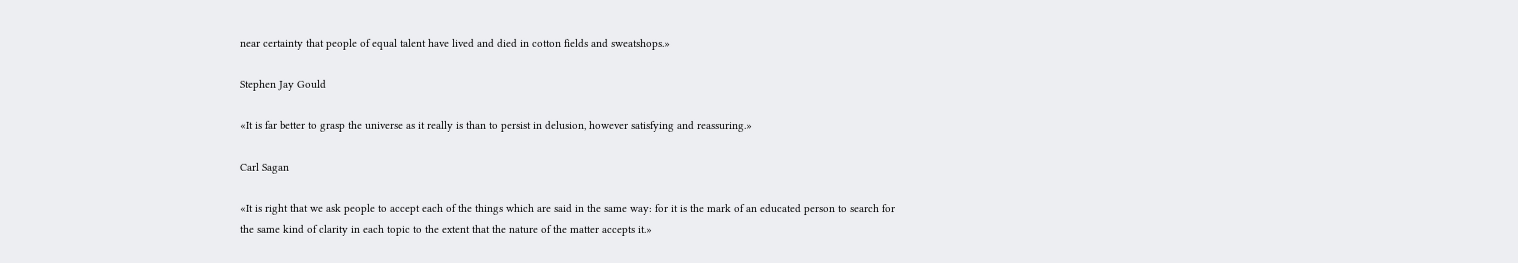near certainty that people of equal talent have lived and died in cotton fields and sweatshops.»

Stephen Jay Gould

«It is far better to grasp the universe as it really is than to persist in delusion, however satisfying and reassuring.»

Carl Sagan

«It is right that we ask people to accept each of the things which are said in the same way: for it is the mark of an educated person to search for the same kind of clarity in each topic to the extent that the nature of the matter accepts it.»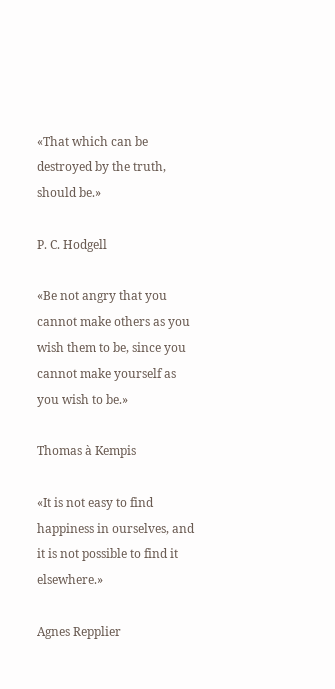«That which can be destroyed by the truth, should be.»

P. C. Hodgell

«Be not angry that you cannot make others as you wish them to be, since you cannot make yourself as you wish to be.»

Thomas à Kempis

«It is not easy to find happiness in ourselves, and it is not possible to find it elsewhere.»

Agnes Repplier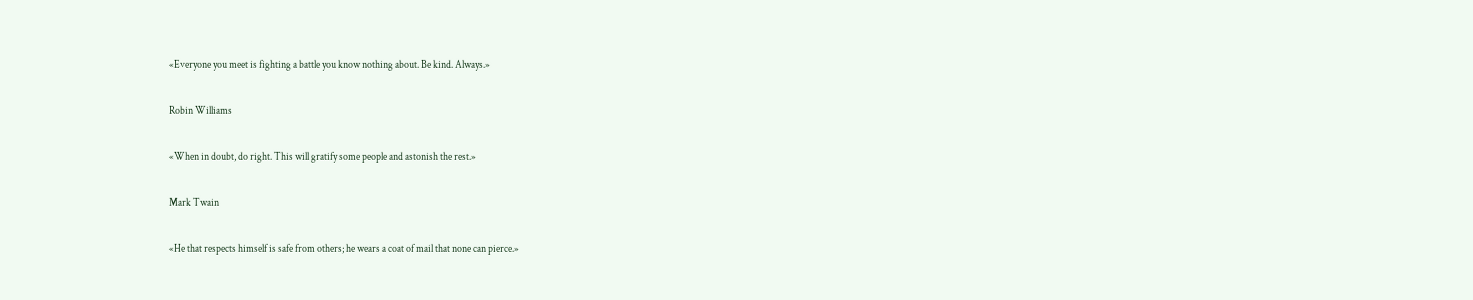«Everyone you meet is fighting a battle you know nothing about. Be kind. Always.»

Robin Williams

«When in doubt, do right. This will gratify some people and astonish the rest.»

Mark Twain

«He that respects himself is safe from others; he wears a coat of mail that none can pierce.»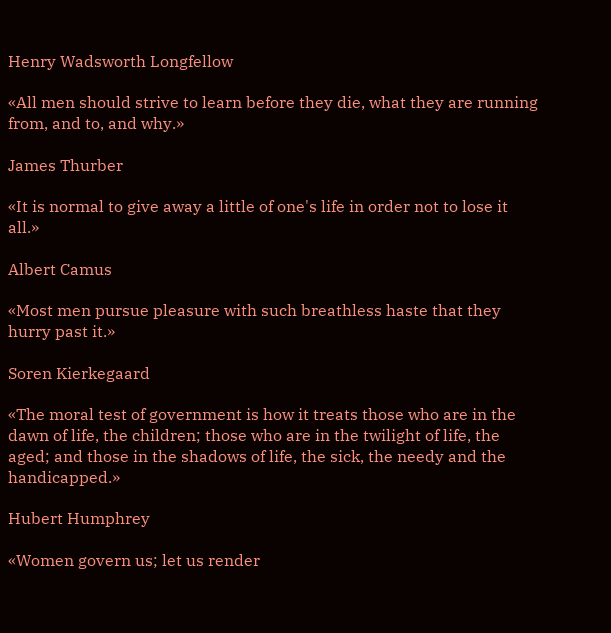Henry Wadsworth Longfellow

«All men should strive to learn before they die, what they are running from, and to, and why.»

James Thurber

«It is normal to give away a little of one's life in order not to lose it all.»

Albert Camus

«Most men pursue pleasure with such breathless haste that they hurry past it.»

Soren Kierkegaard

«The moral test of government is how it treats those who are in the dawn of life, the children; those who are in the twilight of life, the aged; and those in the shadows of life, the sick, the needy and the handicapped.»

Hubert Humphrey

«Women govern us; let us render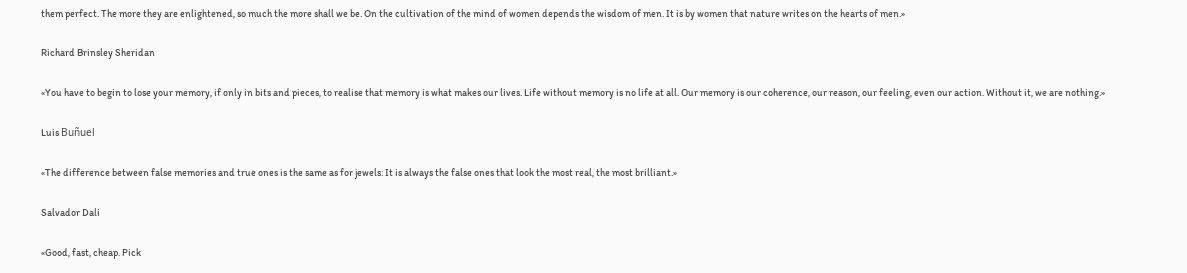them perfect. The more they are enlightened, so much the more shall we be. On the cultivation of the mind of women depends the wisdom of men. It is by women that nature writes on the hearts of men.»

Richard Brinsley Sheridan

«You have to begin to lose your memory, if only in bits and pieces, to realise that memory is what makes our lives. Life without memory is no life at all. Our memory is our coherence, our reason, our feeling, even our action. Without it, we are nothing.»

Luis Buñuel

«The difference between false memories and true ones is the same as for jewels: It is always the false ones that look the most real, the most brilliant.»

Salvador Dali

«Good, fast, cheap. Pick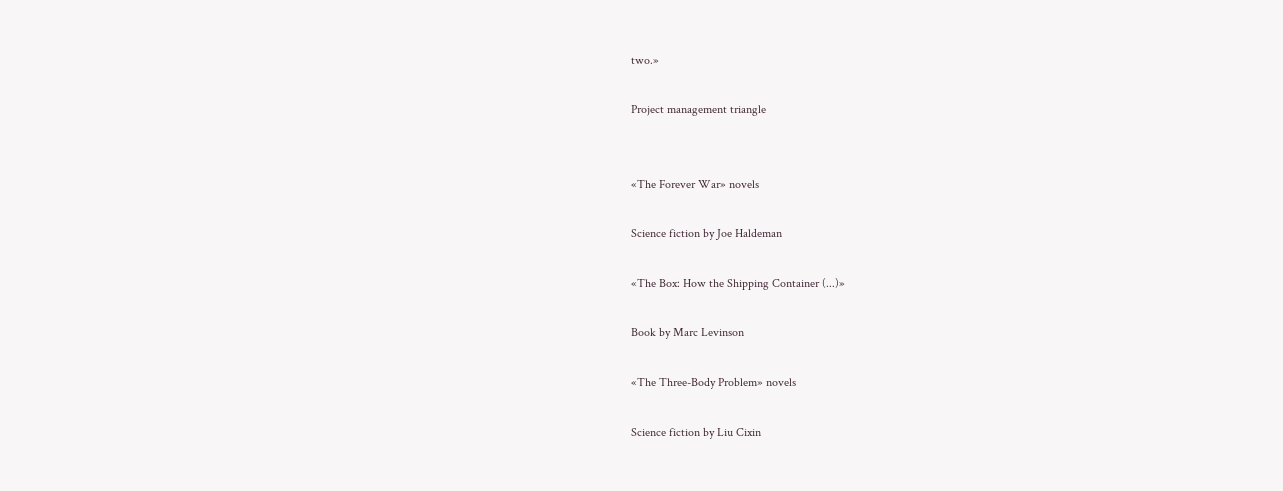two.»

Project management triangle


«The Forever War» novels

Science fiction by Joe Haldeman

«The Box: How the Shipping Container (...)»

Book by Marc Levinson

«The Three-Body Problem» novels

Science fiction by Liu Cixin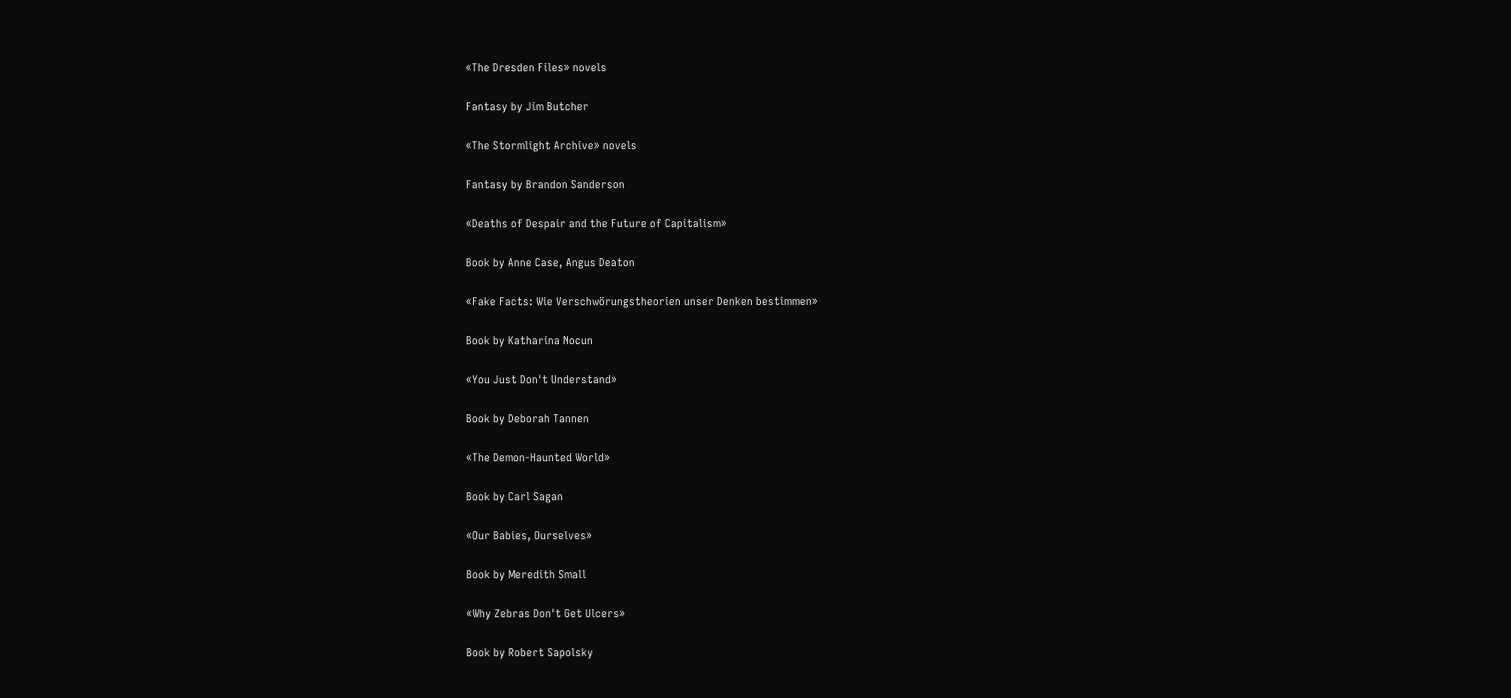«The Dresden Files» novels

Fantasy by Jim Butcher

«The Stormlight Archive» novels

Fantasy by Brandon Sanderson

«Deaths of Despair and the Future of Capitalism»

Book by Anne Case, Angus Deaton

«Fake Facts: Wie Verschwörungstheorien unser Denken bestimmen»

Book by Katharina Nocun

«You Just Don't Understand»

Book by Deborah Tannen

«The Demon-Haunted World»

Book by Carl Sagan

«Our Babies, Ourselves»

Book by Meredith Small

«Why Zebras Don't Get Ulcers»

Book by Robert Sapolsky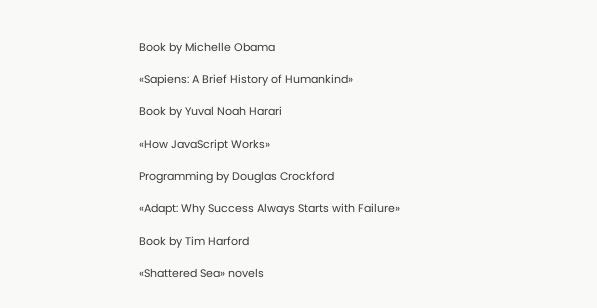Book by Michelle Obama

«Sapiens: A Brief History of Humankind»

Book by Yuval Noah Harari

«How JavaScript Works»

Programming by Douglas Crockford

«Adapt: Why Success Always Starts with Failure»

Book by Tim Harford

«Shattered Sea» novels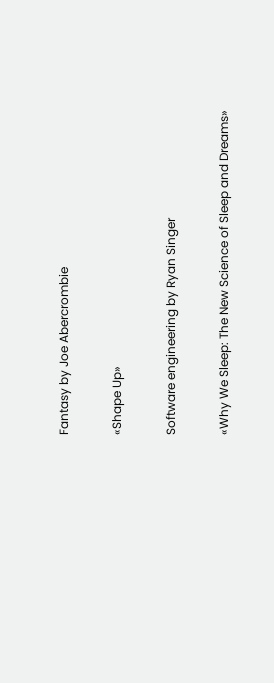Fantasy by Joe Abercrombie

«Shape Up»

Software engineering by Ryan Singer

«Why We Sleep: The New Science of Sleep and Dreams»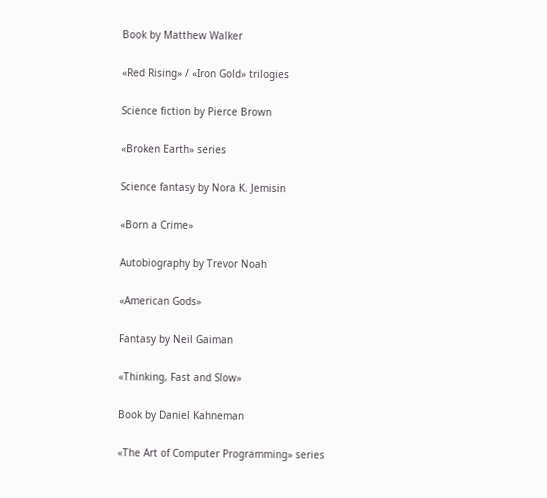Book by Matthew Walker

«Red Rising» / «Iron Gold» trilogies

Science fiction by Pierce Brown

«Broken Earth» series

Science fantasy by Nora K. Jemisin

«Born a Crime»

Autobiography by Trevor Noah

«American Gods»

Fantasy by Neil Gaiman

«Thinking, Fast and Slow»

Book by Daniel Kahneman

«The Art of Computer Programming» series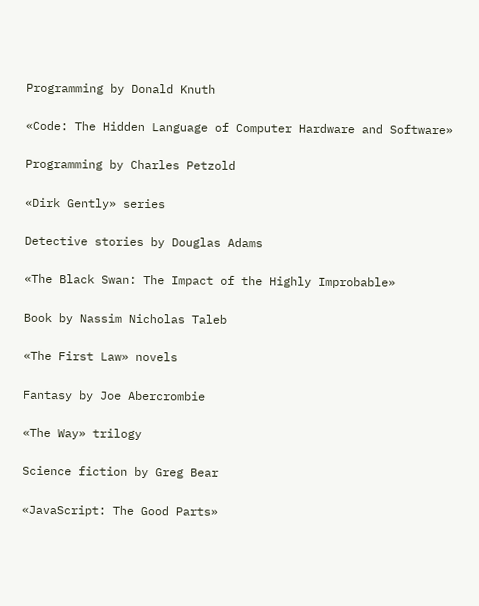Programming by Donald Knuth

«Code: The Hidden Language of Computer Hardware and Software»

Programming by Charles Petzold

«Dirk Gently» series

Detective stories by Douglas Adams

«The Black Swan: The Impact of the Highly Improbable»

Book by Nassim Nicholas Taleb

«The First Law» novels

Fantasy by Joe Abercrombie

«The Way» trilogy

Science fiction by Greg Bear

«JavaScript: The Good Parts»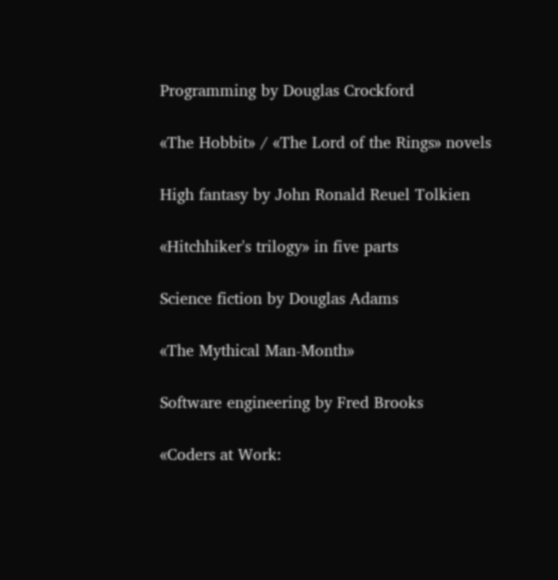Programming by Douglas Crockford

«The Hobbit» / «The Lord of the Rings» novels

High fantasy by John Ronald Reuel Tolkien

«Hitchhiker's trilogy» in five parts

Science fiction by Douglas Adams

«The Mythical Man-Month»

Software engineering by Fred Brooks

«Coders at Work: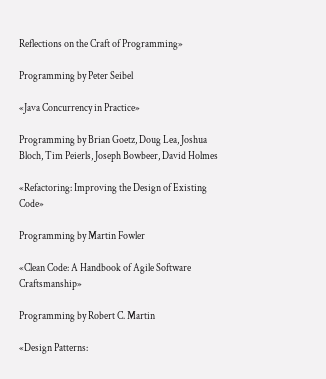Reflections on the Craft of Programming»

Programming by Peter Seibel

«Java Concurrency in Practice»

Programming by Brian Goetz, Doug Lea, Joshua Bloch, Tim Peierls, Joseph Bowbeer, David Holmes

«Refactoring: Improving the Design of Existing Code»

Programming by Martin Fowler

«Clean Code: A Handbook of Agile Software Craftsmanship»

Programming by Robert C. Martin

«Design Patterns: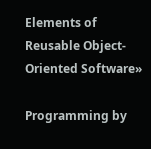Elements of Reusable Object-Oriented Software»

Programming by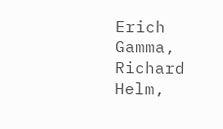Erich Gamma, Richard Helm,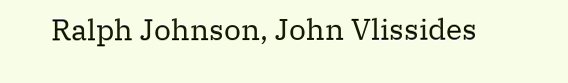Ralph Johnson, John Vlissides